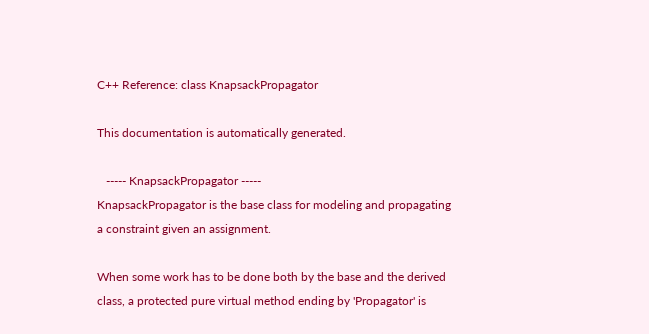C++ Reference: class KnapsackPropagator

This documentation is automatically generated.

   ----- KnapsackPropagator -----
KnapsackPropagator is the base class for modeling and propagating a constraint given an assignment.

When some work has to be done both by the base and the derived class, a protected pure virtual method ending by 'Propagator' is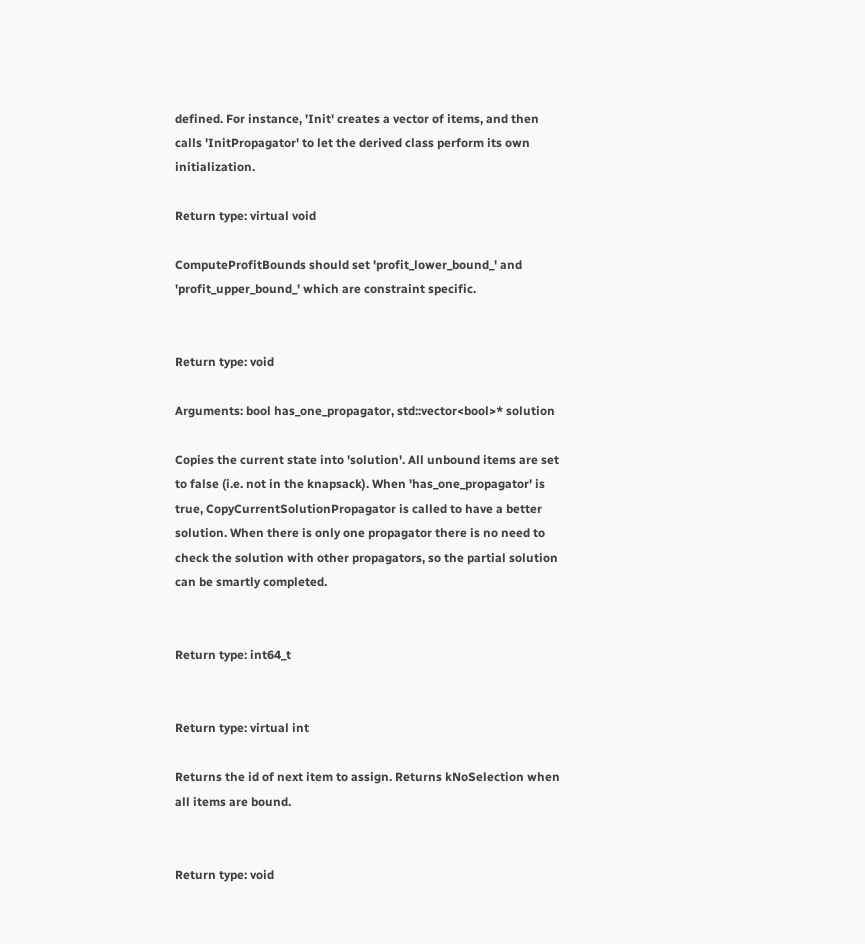defined. For instance, 'Init' creates a vector of items, and then calls 'InitPropagator' to let the derived class perform its own initialization.

Return type: virtual void

ComputeProfitBounds should set 'profit_lower_bound_' and 'profit_upper_bound_' which are constraint specific.


Return type: void

Arguments: bool has_one_propagator, std::vector<bool>* solution

Copies the current state into 'solution'. All unbound items are set to false (i.e. not in the knapsack). When 'has_one_propagator' is true, CopyCurrentSolutionPropagator is called to have a better solution. When there is only one propagator there is no need to check the solution with other propagators, so the partial solution can be smartly completed.


Return type: int64_t


Return type: virtual int

Returns the id of next item to assign. Returns kNoSelection when all items are bound.


Return type: void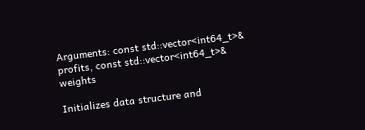Arguments: const std::vector<int64_t>& profits, const std::vector<int64_t>& weights

Initializes data structure and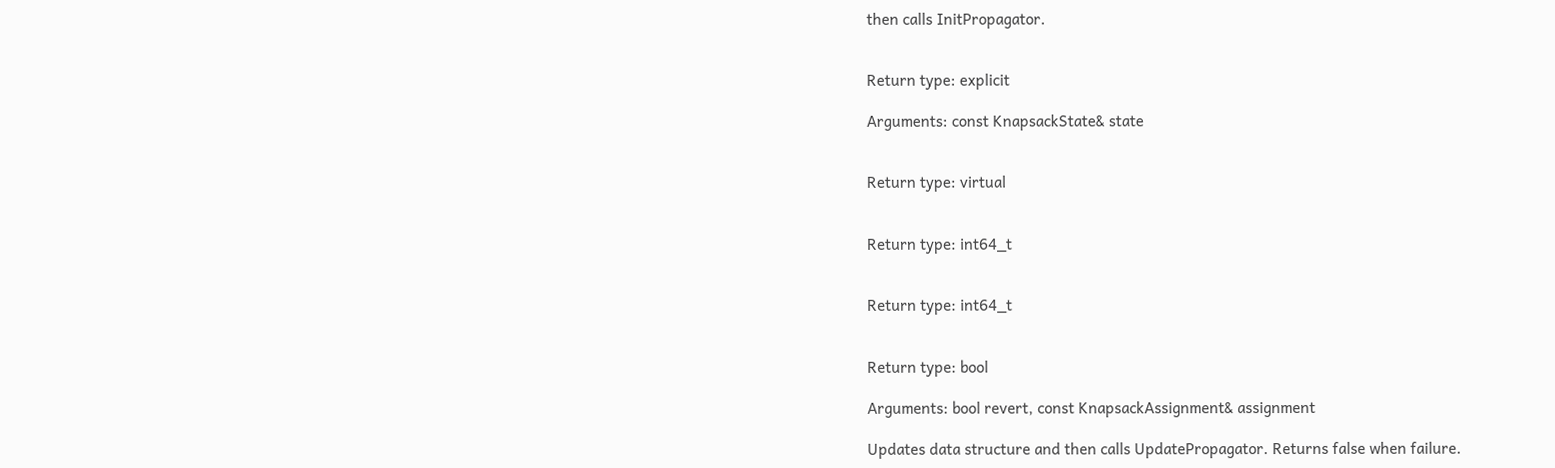then calls InitPropagator.


Return type: explicit

Arguments: const KnapsackState& state


Return type: virtual


Return type: int64_t


Return type: int64_t


Return type: bool

Arguments: bool revert, const KnapsackAssignment& assignment

Updates data structure and then calls UpdatePropagator. Returns false when failure.